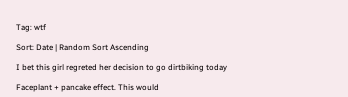Tag: wtf

Sort: Date | Random Sort Ascending

I bet this girl regreted her decision to go dirtbiking today

Faceplant + pancake effect. This would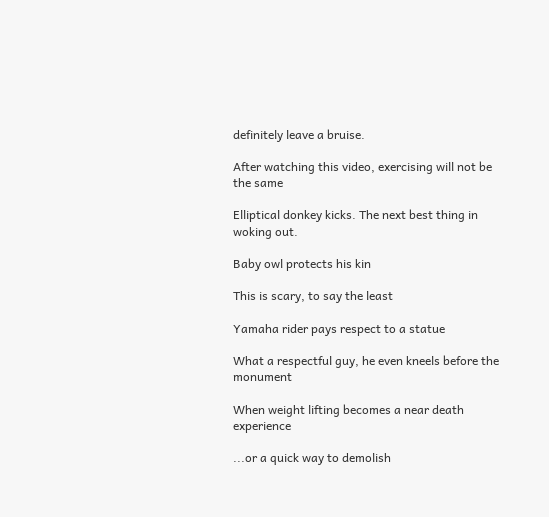definitely leave a bruise.

After watching this video, exercising will not be the same

Elliptical donkey kicks. The next best thing in woking out.

Baby owl protects his kin

This is scary, to say the least

Yamaha rider pays respect to a statue

What a respectful guy, he even kneels before the monument

When weight lifting becomes a near death experience

...or a quick way to demolish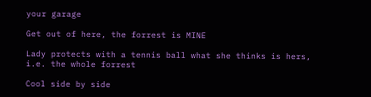your garage

Get out of here, the forrest is MINE

Lady protects with a tennis ball what she thinks is hers, i.e. the whole forrest

Cool side by side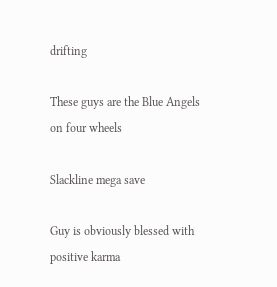drifting

These guys are the Blue Angels on four wheels

Slackline mega save

Guy is obviously blessed with positive karma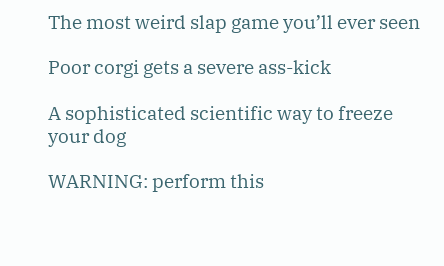The most weird slap game you’ll ever seen

Poor corgi gets a severe ass-kick

A sophisticated scientific way to freeze your dog

WARNING: perform this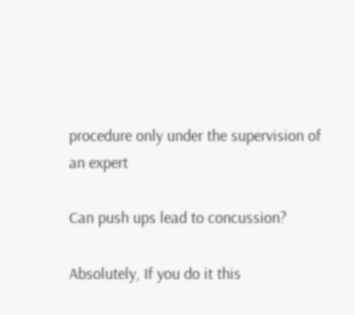procedure only under the supervision of an expert

Can push ups lead to concussion?

Absolutely, If you do it this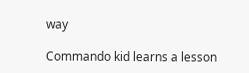way

Commando kid learns a lesson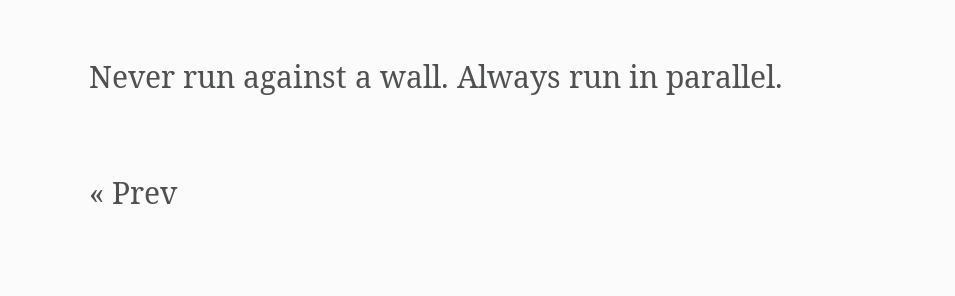Never run against a wall. Always run in parallel.

« Prev